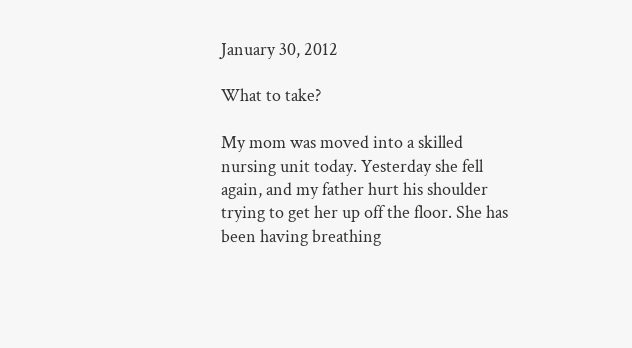January 30, 2012

What to take?

My mom was moved into a skilled nursing unit today. Yesterday she fell again, and my father hurt his shoulder trying to get her up off the floor. She has been having breathing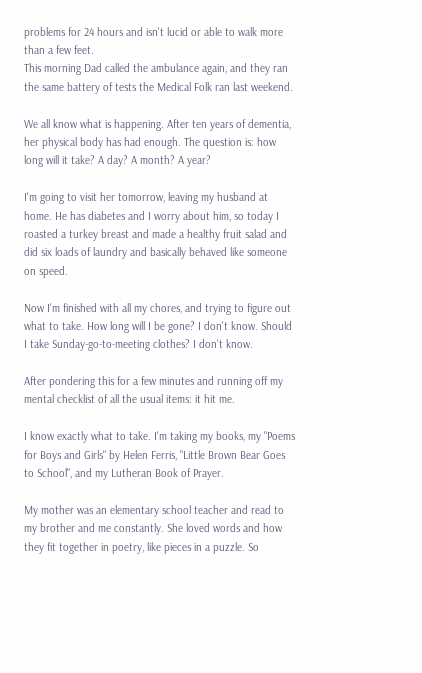problems for 24 hours and isn't lucid or able to walk more than a few feet.
This morning Dad called the ambulance again, and they ran the same battery of tests the Medical Folk ran last weekend.

We all know what is happening. After ten years of dementia, her physical body has had enough. The question is: how long will it take? A day? A month? A year?

I'm going to visit her tomorrow, leaving my husband at home. He has diabetes and I worry about him, so today I roasted a turkey breast and made a healthy fruit salad and did six loads of laundry and basically behaved like someone on speed.

Now I'm finished with all my chores, and trying to figure out what to take. How long will I be gone? I don't know. Should I take Sunday-go-to-meeting clothes? I don't know.

After pondering this for a few minutes and running off my mental checklist of all the usual items: it hit me.

I know exactly what to take. I'm taking my books, my "Poems for Boys and Girls" by Helen Ferris, "Little Brown Bear Goes to School", and my Lutheran Book of Prayer.

My mother was an elementary school teacher and read to my brother and me constantly. She loved words and how they fit together in poetry, like pieces in a puzzle. So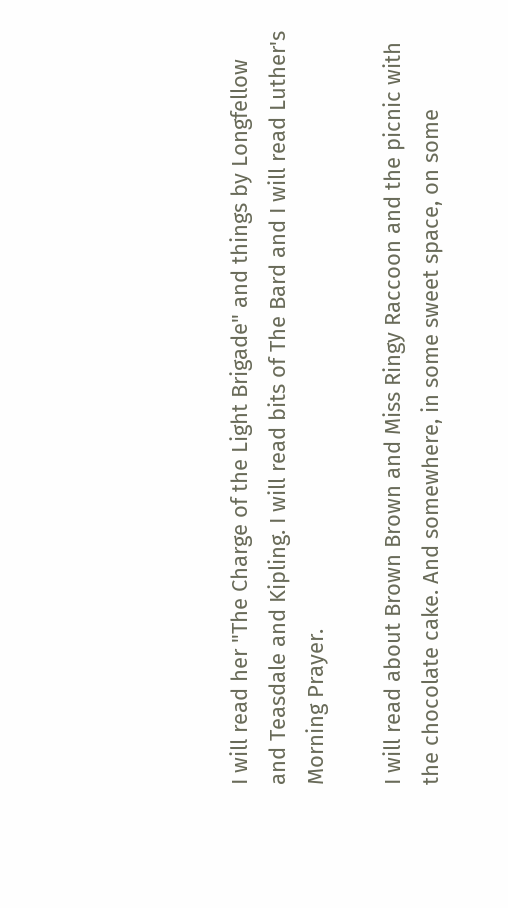I will read her "The Charge of the Light Brigade" and things by Longfellow and Teasdale and Kipling. I will read bits of The Bard and I will read Luther's Morning Prayer.

I will read about Brown Brown and Miss Ringy Raccoon and the picnic with the chocolate cake. And somewhere, in some sweet space, on some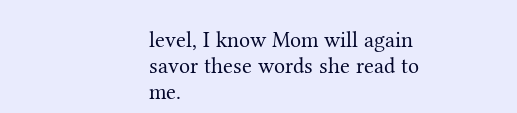level, I know Mom will again savor these words she read to me.